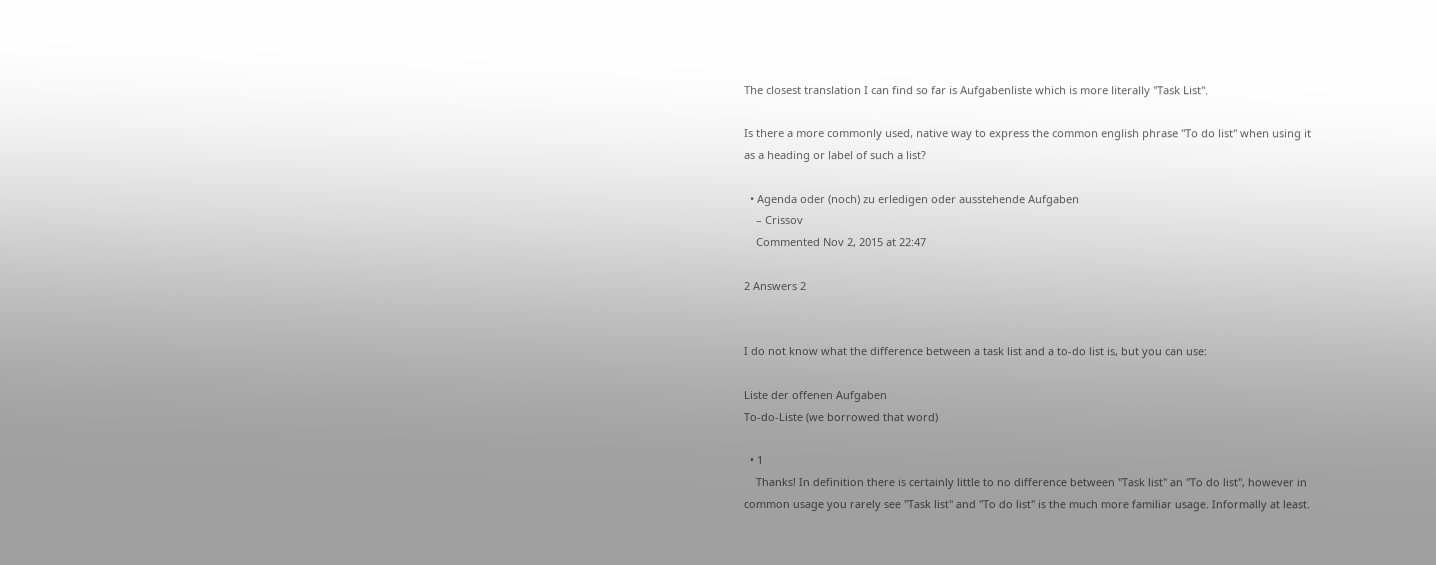The closest translation I can find so far is Aufgabenliste which is more literally "Task List".

Is there a more commonly used, native way to express the common english phrase "To do list" when using it as a heading or label of such a list?

  • Agenda oder (noch) zu erledigen oder ausstehende Aufgaben
    – Crissov
    Commented Nov 2, 2015 at 22:47

2 Answers 2


I do not know what the difference between a task list and a to-do list is, but you can use:

Liste der offenen Aufgaben
To-do-Liste (we borrowed that word)

  • 1
    Thanks! In definition there is certainly little to no difference between "Task list" an "To do list", however in common usage you rarely see "Task list" and "To do list" is the much more familiar usage. Informally at least.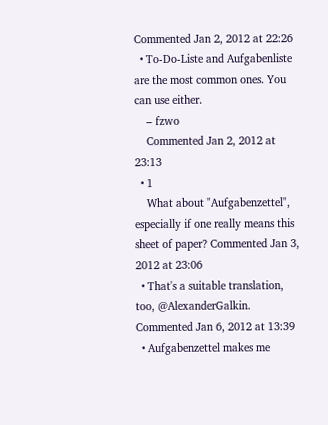Commented Jan 2, 2012 at 22:26
  • To-Do-Liste and Aufgabenliste are the most common ones. You can use either.
    – fzwo
    Commented Jan 2, 2012 at 23:13
  • 1
    What about "Aufgabenzettel", especially if one really means this sheet of paper? Commented Jan 3, 2012 at 23:06
  • That's a suitable translation, too, @AlexanderGalkin. Commented Jan 6, 2012 at 13:39
  • Aufgabenzettel makes me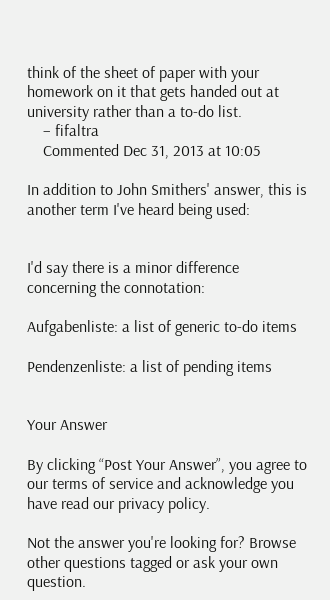think of the sheet of paper with your homework on it that gets handed out at university rather than a to-do list.
    – fifaltra
    Commented Dec 31, 2013 at 10:05

In addition to John Smithers' answer, this is another term I've heard being used:


I'd say there is a minor difference concerning the connotation:

Aufgabenliste: a list of generic to-do items

Pendenzenliste: a list of pending items


Your Answer

By clicking “Post Your Answer”, you agree to our terms of service and acknowledge you have read our privacy policy.

Not the answer you're looking for? Browse other questions tagged or ask your own question.